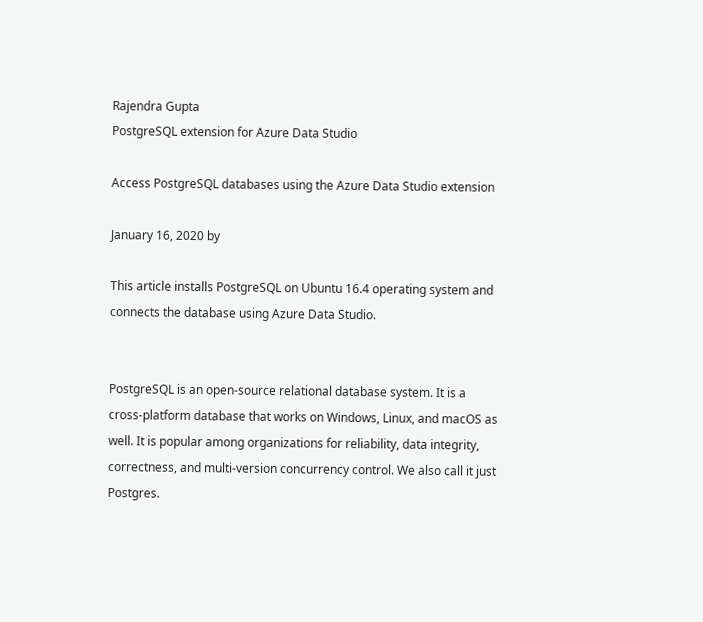Rajendra Gupta
PostgreSQL extension for Azure Data Studio

Access PostgreSQL databases using the Azure Data Studio extension

January 16, 2020 by

This article installs PostgreSQL on Ubuntu 16.4 operating system and connects the database using Azure Data Studio.


PostgreSQL is an open-source relational database system. It is a cross-platform database that works on Windows, Linux, and macOS as well. It is popular among organizations for reliability, data integrity, correctness, and multi-version concurrency control. We also call it just Postgres.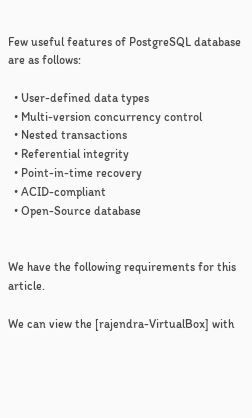Few useful features of PostgreSQL database are as follows:

  • User-defined data types
  • Multi-version concurrency control
  • Nested transactions
  • Referential integrity
  • Point-in-time recovery
  • ACID-compliant
  • Open-Source database


We have the following requirements for this article.

We can view the [rajendra-VirtualBox] with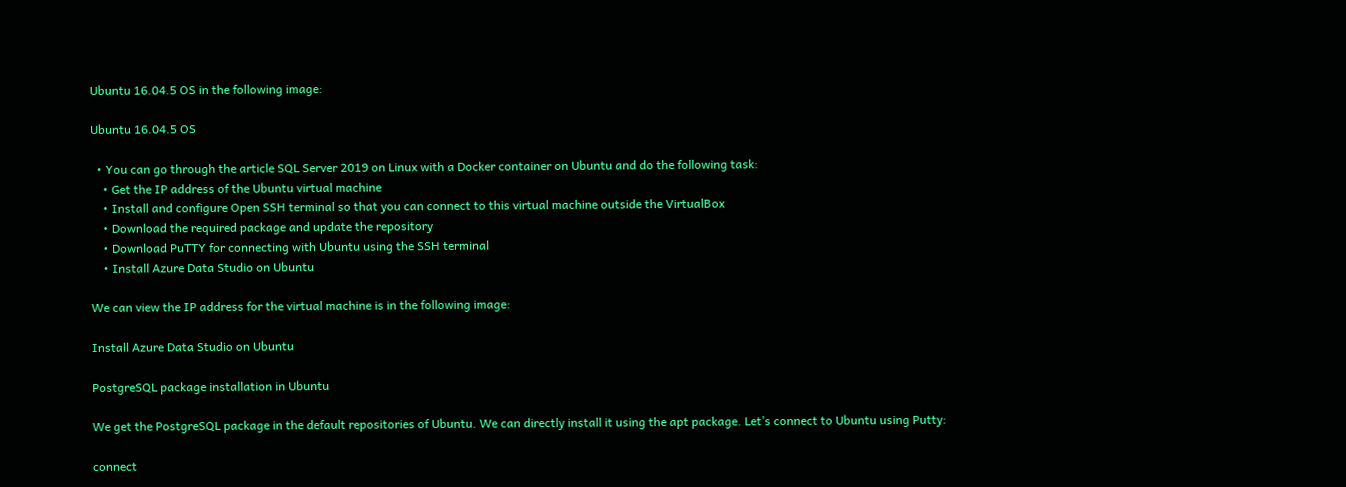Ubuntu 16.04.5 OS in the following image:

Ubuntu 16.04.5 OS

  • You can go through the article SQL Server 2019 on Linux with a Docker container on Ubuntu and do the following task:
    • Get the IP address of the Ubuntu virtual machine
    • Install and configure Open SSH terminal so that you can connect to this virtual machine outside the VirtualBox
    • Download the required package and update the repository
    • Download PuTTY for connecting with Ubuntu using the SSH terminal
    • Install Azure Data Studio on Ubuntu

We can view the IP address for the virtual machine is in the following image:

Install Azure Data Studio on Ubuntu

PostgreSQL package installation in Ubuntu

We get the PostgreSQL package in the default repositories of Ubuntu. We can directly install it using the apt package. Let’s connect to Ubuntu using Putty:

connect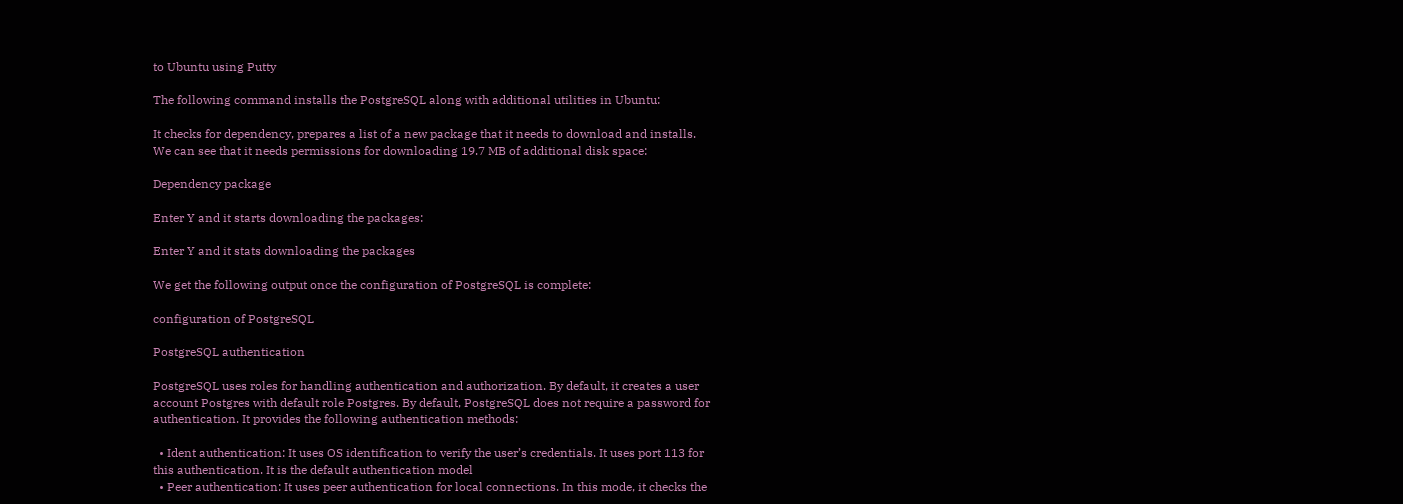to Ubuntu using Putty

The following command installs the PostgreSQL along with additional utilities in Ubuntu:

It checks for dependency, prepares a list of a new package that it needs to download and installs. We can see that it needs permissions for downloading 19.7 MB of additional disk space:

Dependency package

Enter Y and it starts downloading the packages:

Enter Y and it stats downloading the packages

We get the following output once the configuration of PostgreSQL is complete:

configuration of PostgreSQL

PostgreSQL authentication

PostgreSQL uses roles for handling authentication and authorization. By default, it creates a user account Postgres with default role Postgres. By default, PostgreSQL does not require a password for authentication. It provides the following authentication methods:

  • Ident authentication: It uses OS identification to verify the user’s credentials. It uses port 113 for this authentication. It is the default authentication model
  • Peer authentication: It uses peer authentication for local connections. In this mode, it checks the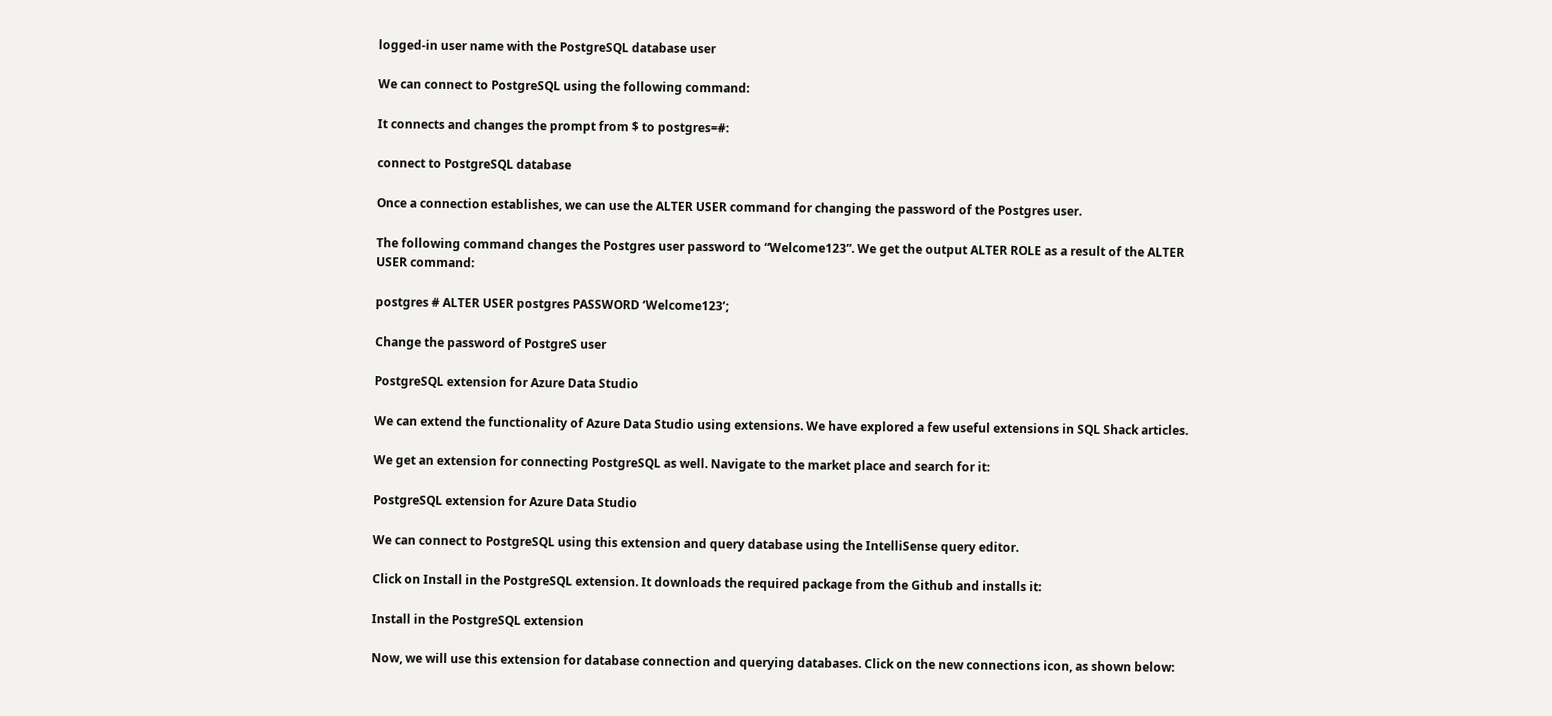logged-in user name with the PostgreSQL database user

We can connect to PostgreSQL using the following command:

It connects and changes the prompt from $ to postgres=#:

connect to PostgreSQL database

Once a connection establishes, we can use the ALTER USER command for changing the password of the Postgres user.

The following command changes the Postgres user password to “Welcome123”. We get the output ALTER ROLE as a result of the ALTER USER command:

postgres # ALTER USER postgres PASSWORD ‘Welcome123’;

Change the password of PostgreS user

PostgreSQL extension for Azure Data Studio

We can extend the functionality of Azure Data Studio using extensions. We have explored a few useful extensions in SQL Shack articles.

We get an extension for connecting PostgreSQL as well. Navigate to the market place and search for it:

PostgreSQL extension for Azure Data Studio

We can connect to PostgreSQL using this extension and query database using the IntelliSense query editor.

Click on Install in the PostgreSQL extension. It downloads the required package from the Github and installs it:

Install in the PostgreSQL extension

Now, we will use this extension for database connection and querying databases. Click on the new connections icon, as shown below: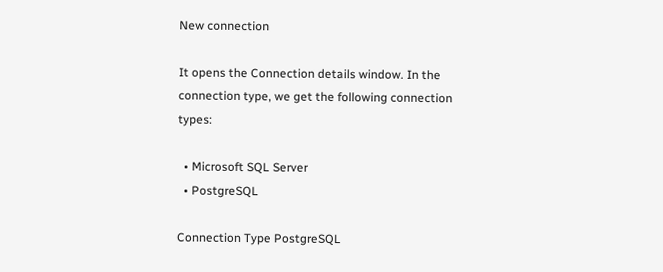New connection

It opens the Connection details window. In the connection type, we get the following connection types:

  • Microsoft SQL Server
  • PostgreSQL

Connection Type PostgreSQL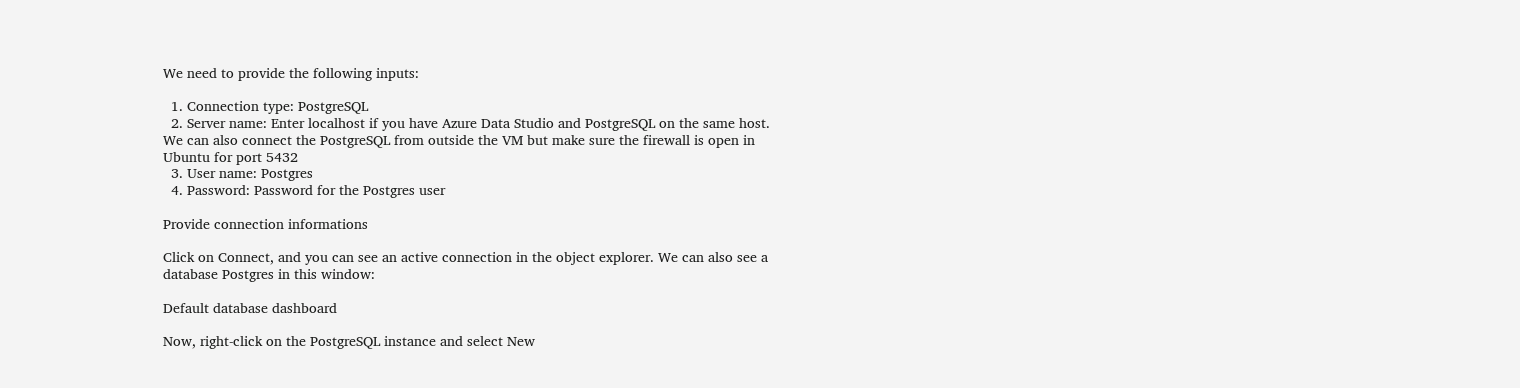We need to provide the following inputs:

  1. Connection type: PostgreSQL
  2. Server name: Enter localhost if you have Azure Data Studio and PostgreSQL on the same host. We can also connect the PostgreSQL from outside the VM but make sure the firewall is open in Ubuntu for port 5432
  3. User name: Postgres
  4. Password: Password for the Postgres user

Provide connection informations

Click on Connect, and you can see an active connection in the object explorer. We can also see a database Postgres in this window:

Default database dashboard

Now, right-click on the PostgreSQL instance and select New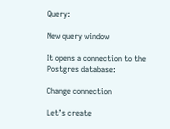Query:

New query window

It opens a connection to the Postgres database:

Change connection

Let’s create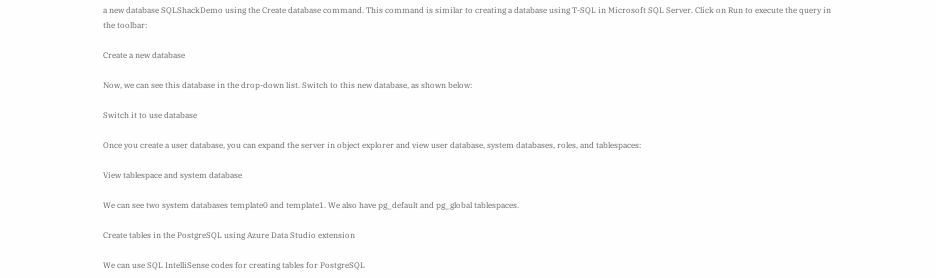a new database SQLShackDemo using the Create database command. This command is similar to creating a database using T-SQL in Microsoft SQL Server. Click on Run to execute the query in the toolbar:

Create a new database

Now, we can see this database in the drop-down list. Switch to this new database, as shown below:

Switch it to use database

Once you create a user database, you can expand the server in object explorer and view user database, system databases, roles, and tablespaces:

View tablespace and system database

We can see two system databases template0 and template1. We also have pg_default and pg_global tablespaces.

Create tables in the PostgreSQL using Azure Data Studio extension

We can use SQL IntelliSense codes for creating tables for PostgreSQL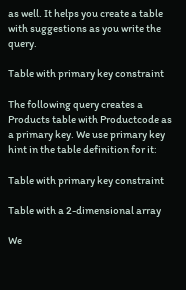as well. It helps you create a table with suggestions as you write the query.

Table with primary key constraint

The following query creates a Products table with Productcode as a primary key. We use primary key hint in the table definition for it:

Table with primary key constraint

Table with a 2-dimensional array

We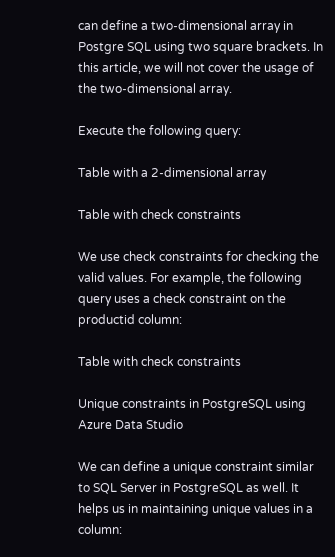can define a two-dimensional array in Postgre SQL using two square brackets. In this article, we will not cover the usage of the two-dimensional array.

Execute the following query:

Table with a 2-dimensional array

Table with check constraints

We use check constraints for checking the valid values. For example, the following query uses a check constraint on the productid column:

Table with check constraints

Unique constraints in PostgreSQL using Azure Data Studio

We can define a unique constraint similar to SQL Server in PostgreSQL as well. It helps us in maintaining unique values in a column: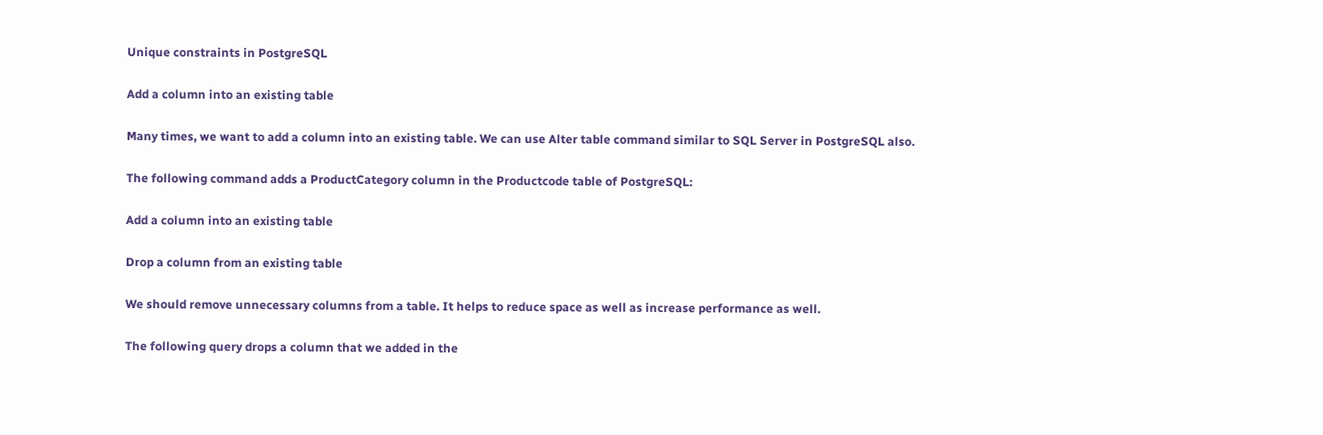Unique constraints in PostgreSQL

Add a column into an existing table

Many times, we want to add a column into an existing table. We can use Alter table command similar to SQL Server in PostgreSQL also.

The following command adds a ProductCategory column in the Productcode table of PostgreSQL:

Add a column into an existing table

Drop a column from an existing table

We should remove unnecessary columns from a table. It helps to reduce space as well as increase performance as well.

The following query drops a column that we added in the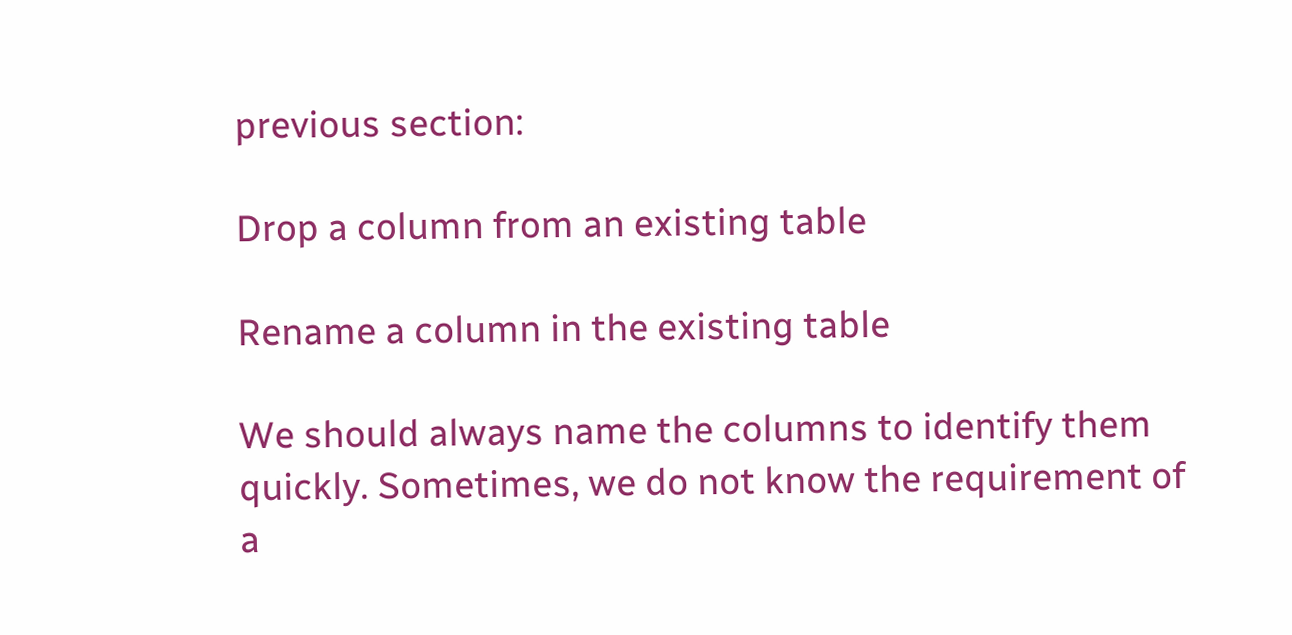previous section:

Drop a column from an existing table

Rename a column in the existing table

We should always name the columns to identify them quickly. Sometimes, we do not know the requirement of a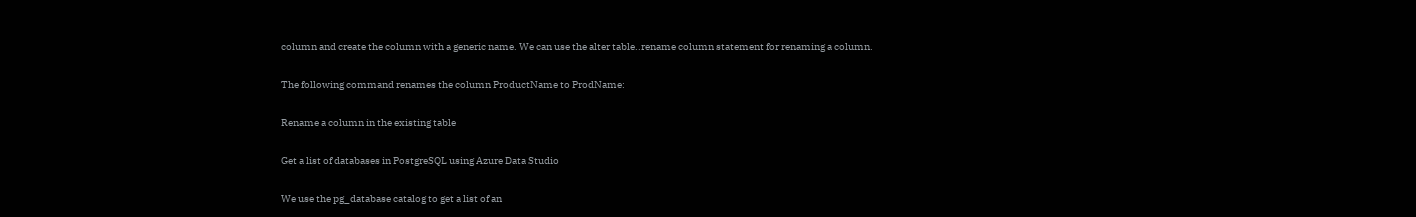column and create the column with a generic name. We can use the alter table..rename column statement for renaming a column.

The following command renames the column ProductName to ProdName:

Rename a column in the existing table

Get a list of databases in PostgreSQL using Azure Data Studio

We use the pg_database catalog to get a list of an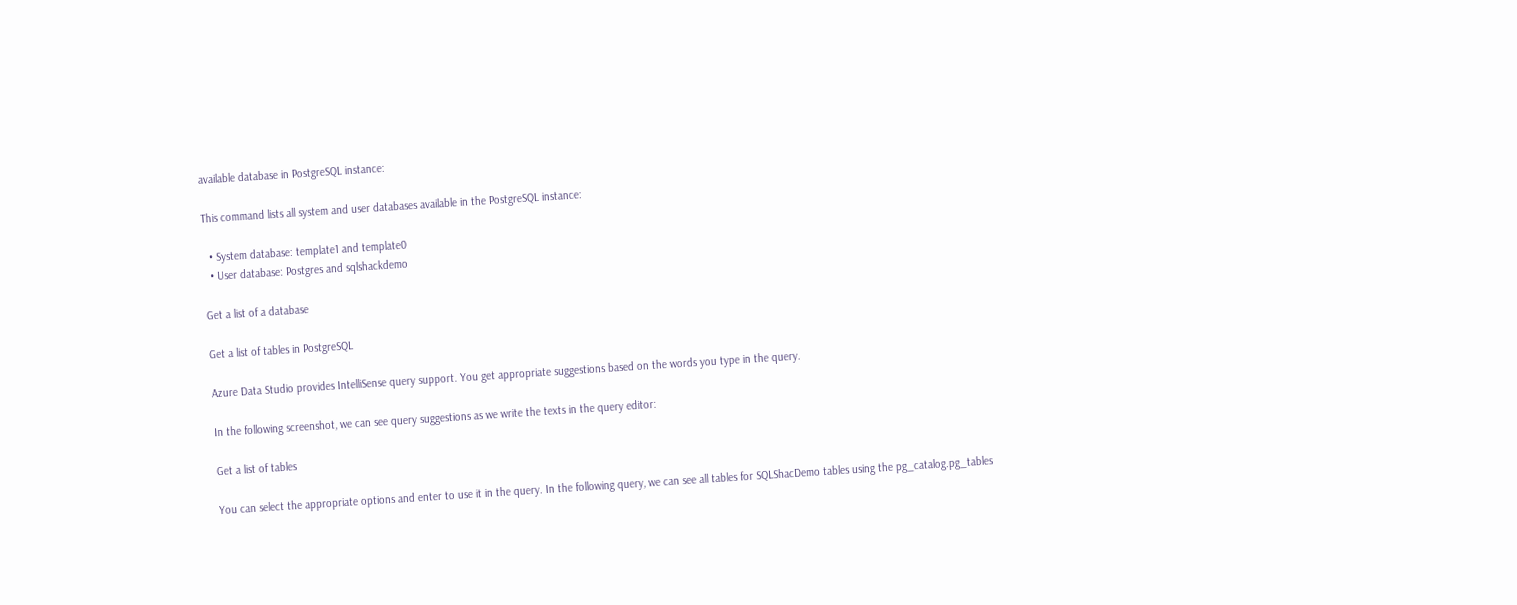available database in PostgreSQL instance:

This command lists all system and user databases available in the PostgreSQL instance:

  • System database: template1 and template0
  • User database: Postgres and sqlshackdemo

Get a list of a database

Get a list of tables in PostgreSQL

Azure Data Studio provides IntelliSense query support. You get appropriate suggestions based on the words you type in the query.

In the following screenshot, we can see query suggestions as we write the texts in the query editor:

Get a list of tables

You can select the appropriate options and enter to use it in the query. In the following query, we can see all tables for SQLShacDemo tables using the pg_catalog.pg_tables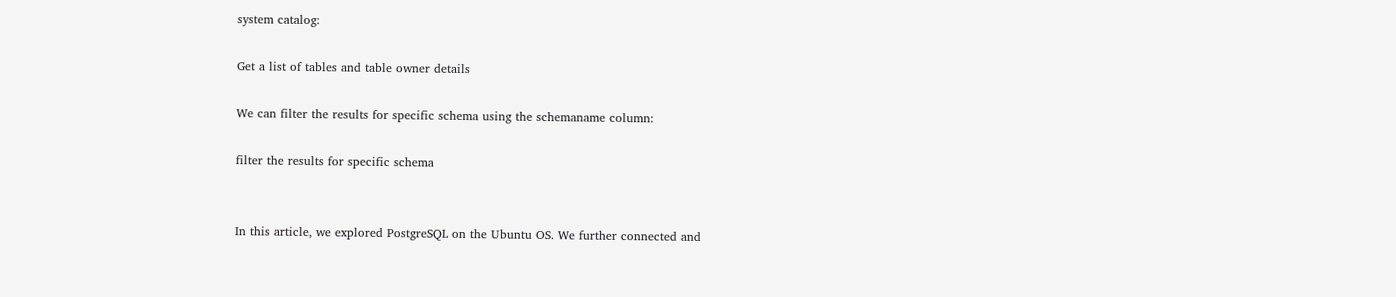system catalog:

Get a list of tables and table owner details

We can filter the results for specific schema using the schemaname column:

filter the results for specific schema


In this article, we explored PostgreSQL on the Ubuntu OS. We further connected and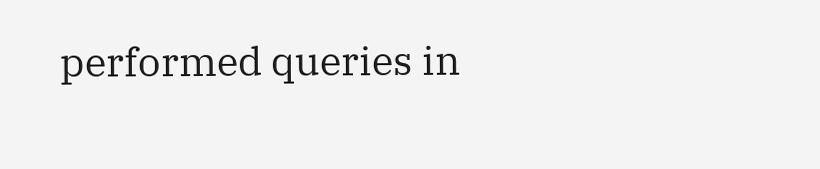performed queries in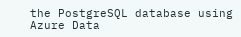the PostgreSQL database using Azure Data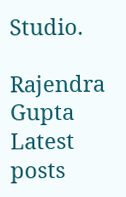Studio.

Rajendra Gupta
Latest posts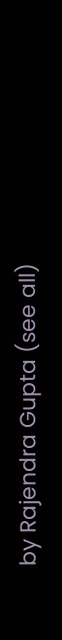by Rajendra Gupta (see all)